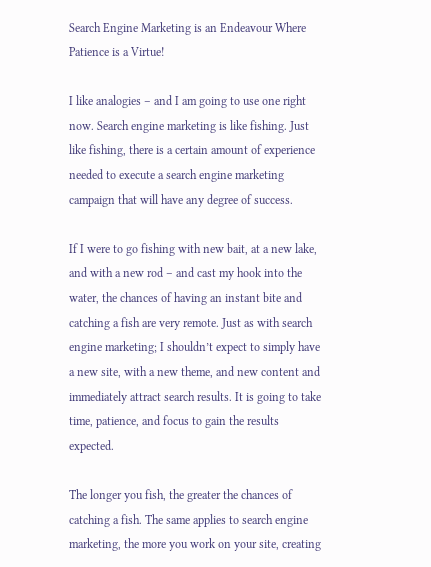Search Engine Marketing is an Endeavour Where Patience is a Virtue!

I like analogies – and I am going to use one right now. Search engine marketing is like fishing. Just like fishing, there is a certain amount of experience needed to execute a search engine marketing campaign that will have any degree of success.

If I were to go fishing with new bait, at a new lake, and with a new rod – and cast my hook into the water, the chances of having an instant bite and catching a fish are very remote. Just as with search engine marketing; I shouldn’t expect to simply have a new site, with a new theme, and new content and immediately attract search results. It is going to take time, patience, and focus to gain the results expected.

The longer you fish, the greater the chances of catching a fish. The same applies to search engine marketing, the more you work on your site, creating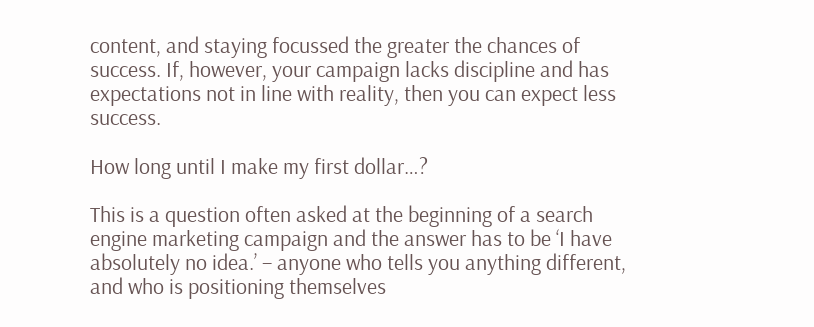content, and staying focussed the greater the chances of success. If, however, your campaign lacks discipline and has expectations not in line with reality, then you can expect less success.

How long until I make my first dollar…?

This is a question often asked at the beginning of a search engine marketing campaign and the answer has to be ‘I have absolutely no idea.’ – anyone who tells you anything different, and who is positioning themselves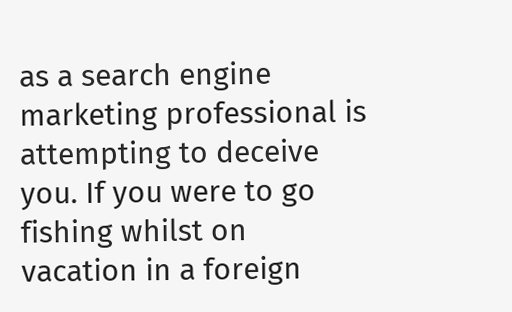as a search engine marketing professional is attempting to deceive you. If you were to go fishing whilst on vacation in a foreign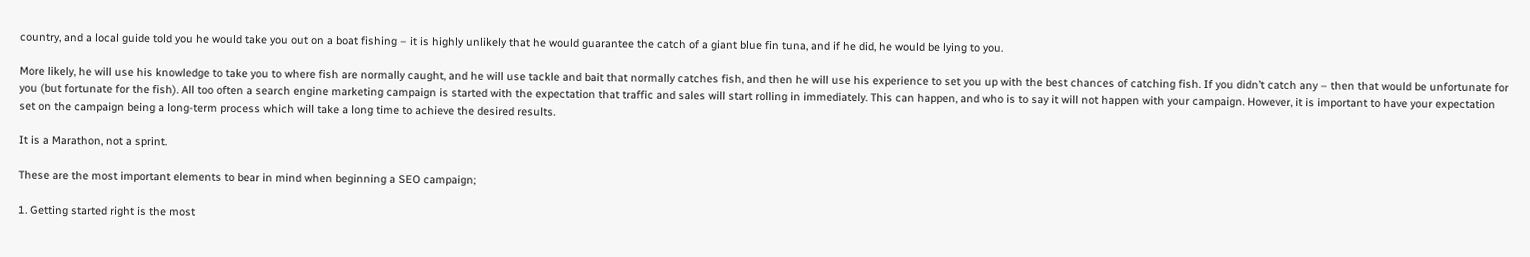country, and a local guide told you he would take you out on a boat fishing – it is highly unlikely that he would guarantee the catch of a giant blue fin tuna, and if he did, he would be lying to you.

More likely, he will use his knowledge to take you to where fish are normally caught, and he will use tackle and bait that normally catches fish, and then he will use his experience to set you up with the best chances of catching fish. If you didn’t catch any – then that would be unfortunate for you (but fortunate for the fish). All too often a search engine marketing campaign is started with the expectation that traffic and sales will start rolling in immediately. This can happen, and who is to say it will not happen with your campaign. However, it is important to have your expectation set on the campaign being a long-term process which will take a long time to achieve the desired results.

It is a Marathon, not a sprint.

These are the most important elements to bear in mind when beginning a SEO campaign;

1. Getting started right is the most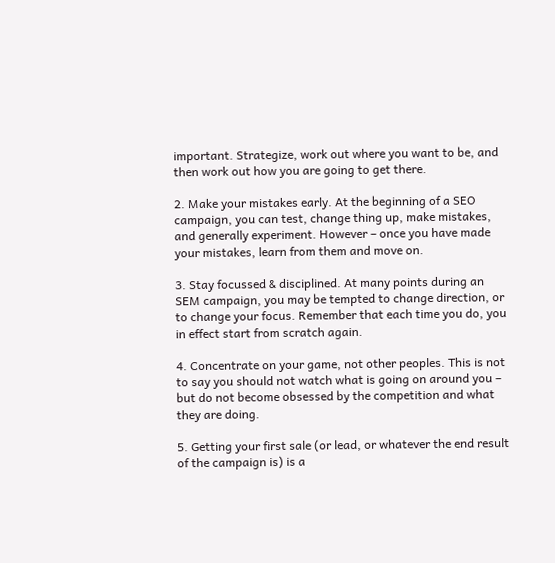important. Strategize, work out where you want to be, and then work out how you are going to get there.

2. Make your mistakes early. At the beginning of a SEO campaign, you can test, change thing up, make mistakes, and generally experiment. However – once you have made your mistakes, learn from them and move on.

3. Stay focussed & disciplined. At many points during an SEM campaign, you may be tempted to change direction, or to change your focus. Remember that each time you do, you in effect start from scratch again.

4. Concentrate on your game, not other peoples. This is not to say you should not watch what is going on around you – but do not become obsessed by the competition and what they are doing.

5. Getting your first sale (or lead, or whatever the end result of the campaign is) is a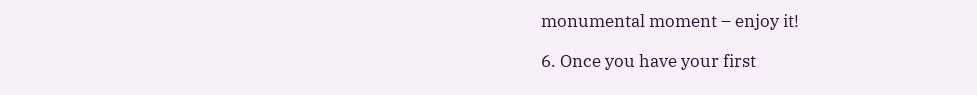monumental moment – enjoy it!

6. Once you have your first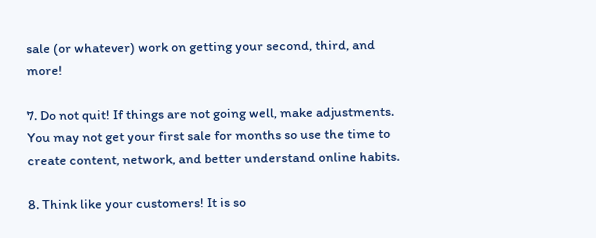sale (or whatever) work on getting your second, third, and more!

7. Do not quit! If things are not going well, make adjustments. You may not get your first sale for months so use the time to create content, network, and better understand online habits.

8. Think like your customers! It is so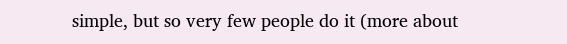simple, but so very few people do it (more about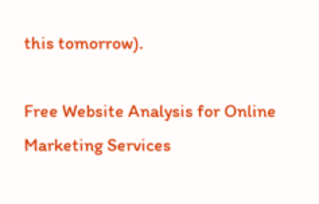this tomorrow).

Free Website Analysis for Online Marketing Services